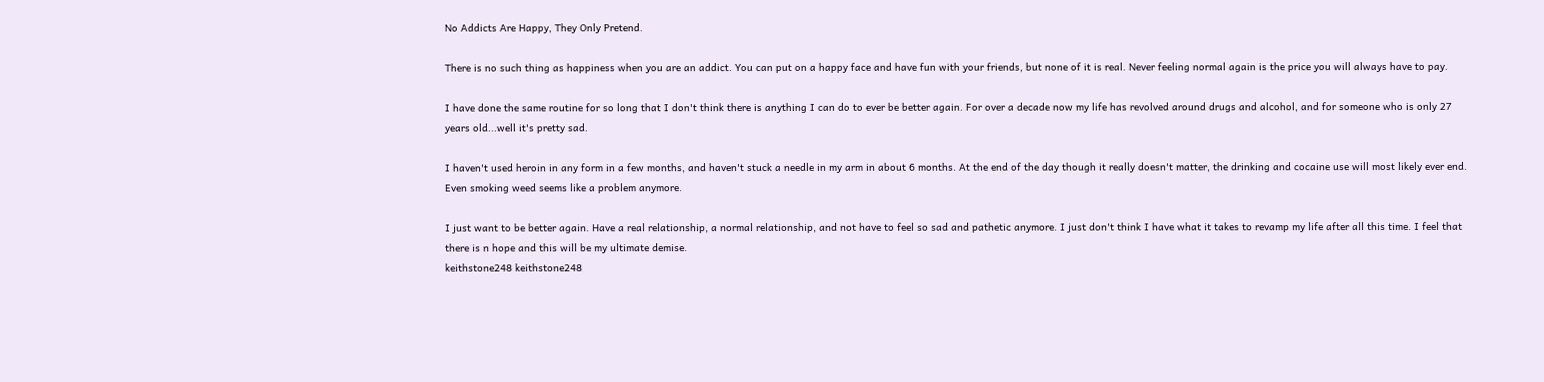No Addicts Are Happy, They Only Pretend.

There is no such thing as happiness when you are an addict. You can put on a happy face and have fun with your friends, but none of it is real. Never feeling normal again is the price you will always have to pay.

I have done the same routine for so long that I don't think there is anything I can do to ever be better again. For over a decade now my life has revolved around drugs and alcohol, and for someone who is only 27 years old...well it's pretty sad.

I haven't used heroin in any form in a few months, and haven't stuck a needle in my arm in about 6 months. At the end of the day though it really doesn't matter, the drinking and cocaine use will most likely ever end. Even smoking weed seems like a problem anymore.

I just want to be better again. Have a real relationship, a normal relationship, and not have to feel so sad and pathetic anymore. I just don't think I have what it takes to revamp my life after all this time. I feel that there is n hope and this will be my ultimate demise.
keithstone248 keithstone248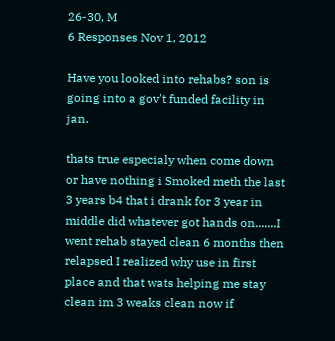26-30, M
6 Responses Nov 1, 2012

Have you looked into rehabs? son is going into a gov't funded facility in jan.

thats true especialy when come down or have nothing i Smoked meth the last 3 years b4 that i drank for 3 year in middle did whatever got hands on.......I went rehab stayed clean 6 months then relapsed I realized why use in first place and that wats helping me stay clean im 3 weaks clean now if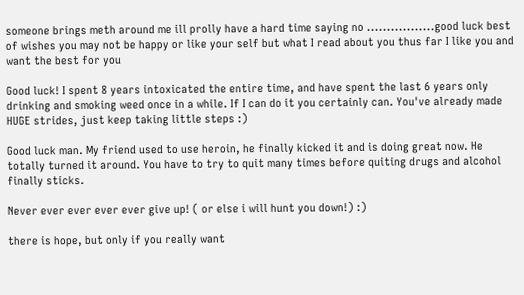someone brings meth around me ill prolly have a hard time saying no .................good luck best of wishes you may not be happy or like your self but what I read about you thus far I like you and want the best for you

Good luck! I spent 8 years intoxicated the entire time, and have spent the last 6 years only drinking and smoking weed once in a while. If I can do it you certainly can. You've already made HUGE strides, just keep taking little steps :)

Good luck man. My friend used to use heroin, he finally kicked it and is doing great now. He totally turned it around. You have to try to quit many times before quiting drugs and alcohol finally sticks.

Never ever ever ever ever give up! ( or else i will hunt you down!) :)

there is hope, but only if you really want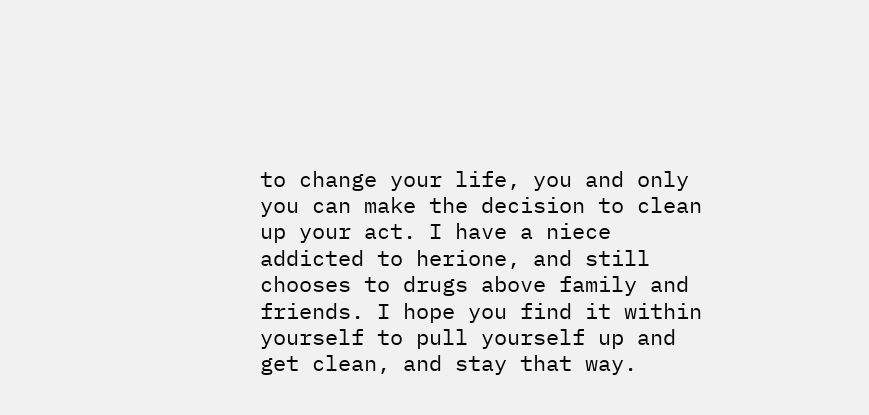to change your life, you and only you can make the decision to clean up your act. I have a niece addicted to herione, and still chooses to drugs above family and friends. I hope you find it within yourself to pull yourself up and get clean, and stay that way.